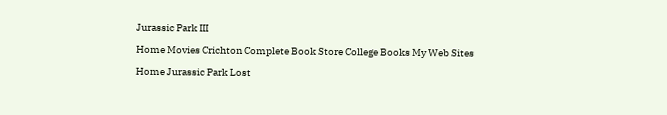Jurassic Park III

Home Movies Crichton Complete Book Store College Books My Web Sites

Home Jurassic Park Lost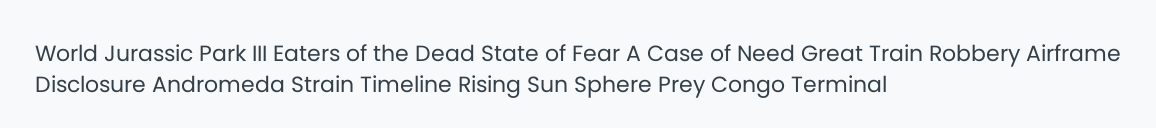World Jurassic Park III Eaters of the Dead State of Fear A Case of Need Great Train Robbery Airframe Disclosure Andromeda Strain Timeline Rising Sun Sphere Prey Congo Terminal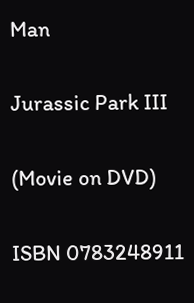Man

Jurassic Park III

(Movie on DVD)

ISBN 0783248911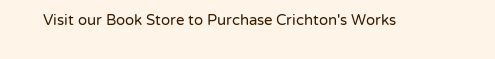Visit our Book Store to Purchase Crichton's Works